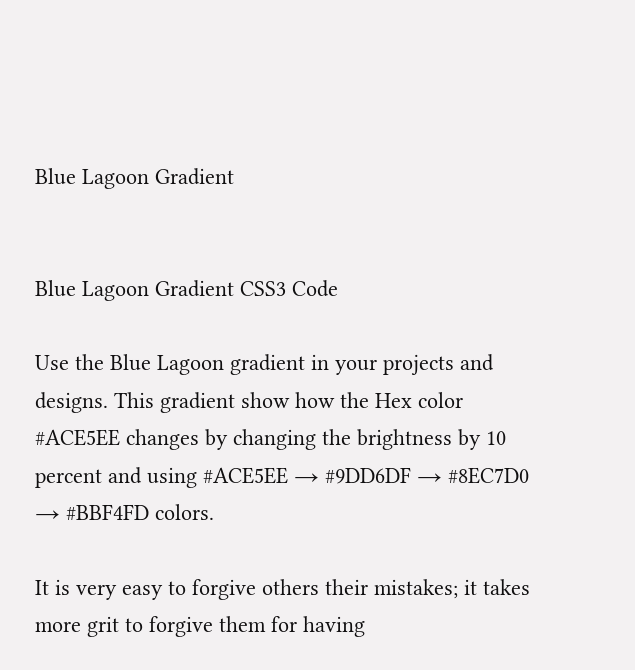Blue Lagoon Gradient


Blue Lagoon Gradient CSS3 Code

Use the Blue Lagoon gradient in your projects and designs. This gradient show how the Hex color #ACE5EE changes by changing the brightness by 10 percent and using #ACE5EE → #9DD6DF → #8EC7D0 → #BBF4FD colors.

It is very easy to forgive others their mistakes; it takes more grit to forgive them for having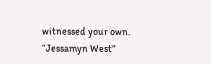witnessed your own.
“Jessamyn West”